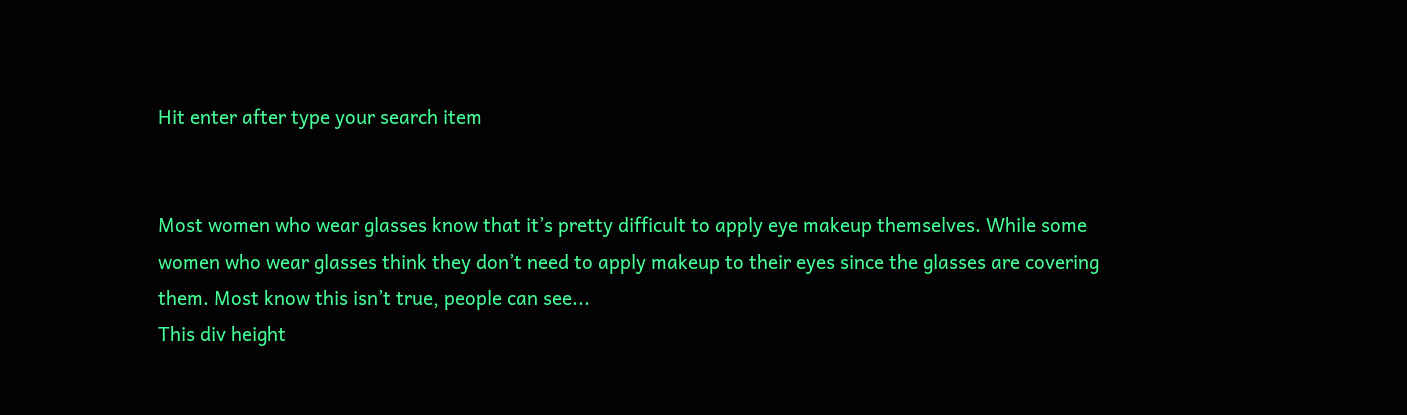Hit enter after type your search item


Most women who wear glasses know that it’s pretty difficult to apply eye makeup themselves. While some women who wear glasses think they don’t need to apply makeup to their eyes since the glasses are covering them. Most know this isn’t true, people can see...
This div height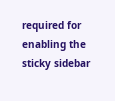required for enabling the sticky sidebar